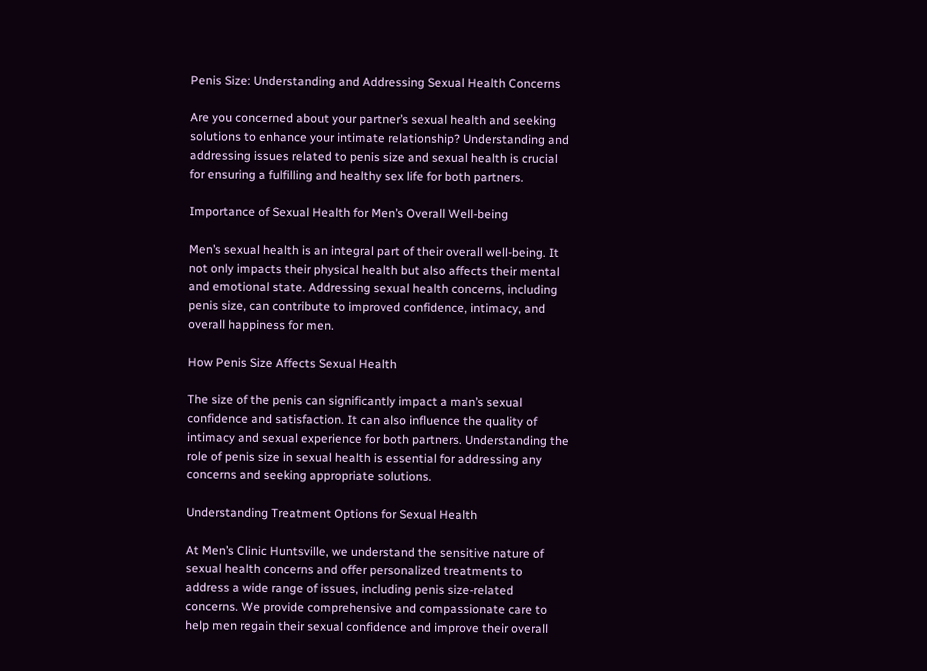Penis Size: Understanding and Addressing Sexual Health Concerns

Are you concerned about your partner’s sexual health and seeking solutions to enhance your intimate relationship? Understanding and addressing issues related to penis size and sexual health is crucial for ensuring a fulfilling and healthy sex life for both partners.

Importance of Sexual Health for Men’s Overall Well-being

Men’s sexual health is an integral part of their overall well-being. It not only impacts their physical health but also affects their mental and emotional state. Addressing sexual health concerns, including penis size, can contribute to improved confidence, intimacy, and overall happiness for men.

How Penis Size Affects Sexual Health

The size of the penis can significantly impact a man’s sexual confidence and satisfaction. It can also influence the quality of intimacy and sexual experience for both partners. Understanding the role of penis size in sexual health is essential for addressing any concerns and seeking appropriate solutions.

Understanding Treatment Options for Sexual Health

At Men’s Clinic Huntsville, we understand the sensitive nature of sexual health concerns and offer personalized treatments to address a wide range of issues, including penis size-related concerns. We provide comprehensive and compassionate care to help men regain their sexual confidence and improve their overall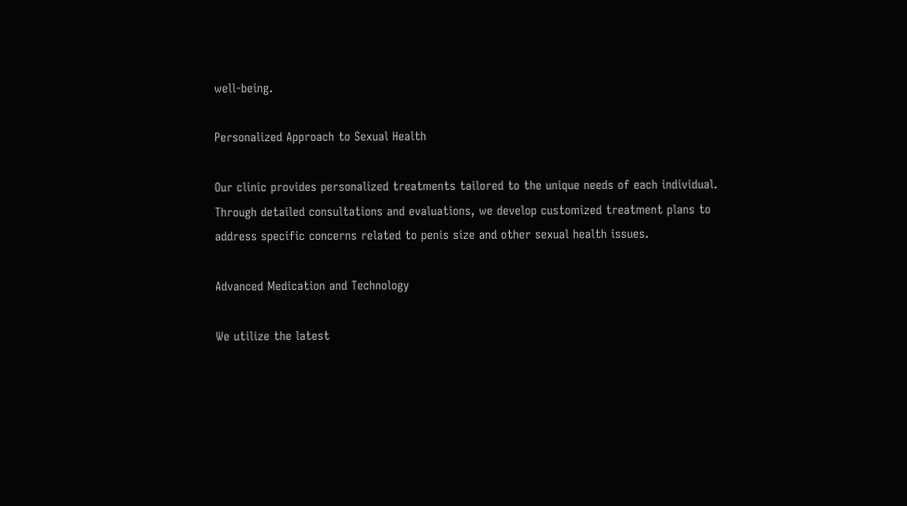well-being.

Personalized Approach to Sexual Health

Our clinic provides personalized treatments tailored to the unique needs of each individual. Through detailed consultations and evaluations, we develop customized treatment plans to address specific concerns related to penis size and other sexual health issues.

Advanced Medication and Technology

We utilize the latest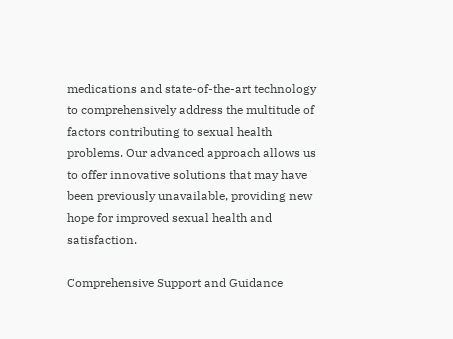medications and state-of-the-art technology to comprehensively address the multitude of factors contributing to sexual health problems. Our advanced approach allows us to offer innovative solutions that may have been previously unavailable, providing new hope for improved sexual health and satisfaction.

Comprehensive Support and Guidance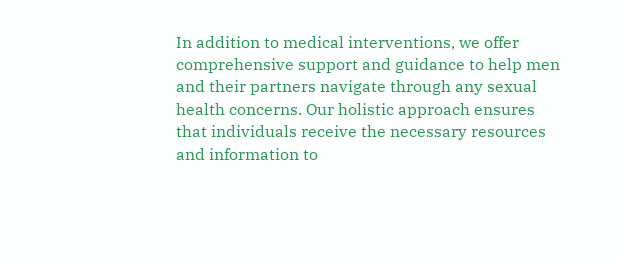In addition to medical interventions, we offer comprehensive support and guidance to help men and their partners navigate through any sexual health concerns. Our holistic approach ensures that individuals receive the necessary resources and information to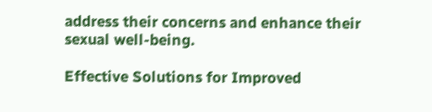address their concerns and enhance their sexual well-being.

Effective Solutions for Improved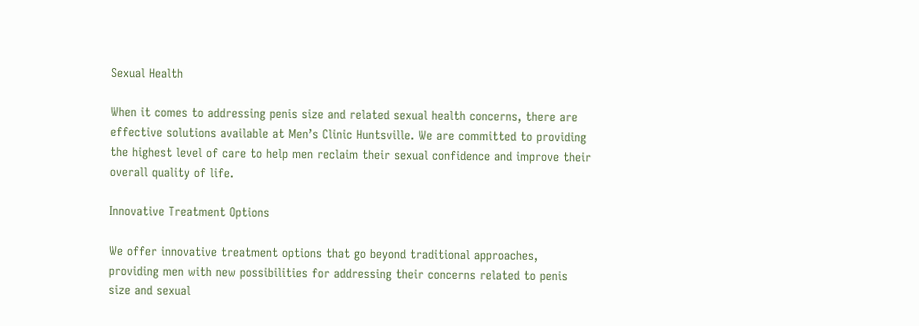Sexual Health

When it comes to addressing penis size and related sexual health concerns, there are effective solutions available at Men’s Clinic Huntsville. We are committed to providing the highest level of care to help men reclaim their sexual confidence and improve their overall quality of life.

Innovative Treatment Options

We offer innovative treatment options that go beyond traditional approaches, providing men with new possibilities for addressing their concerns related to penis size and sexual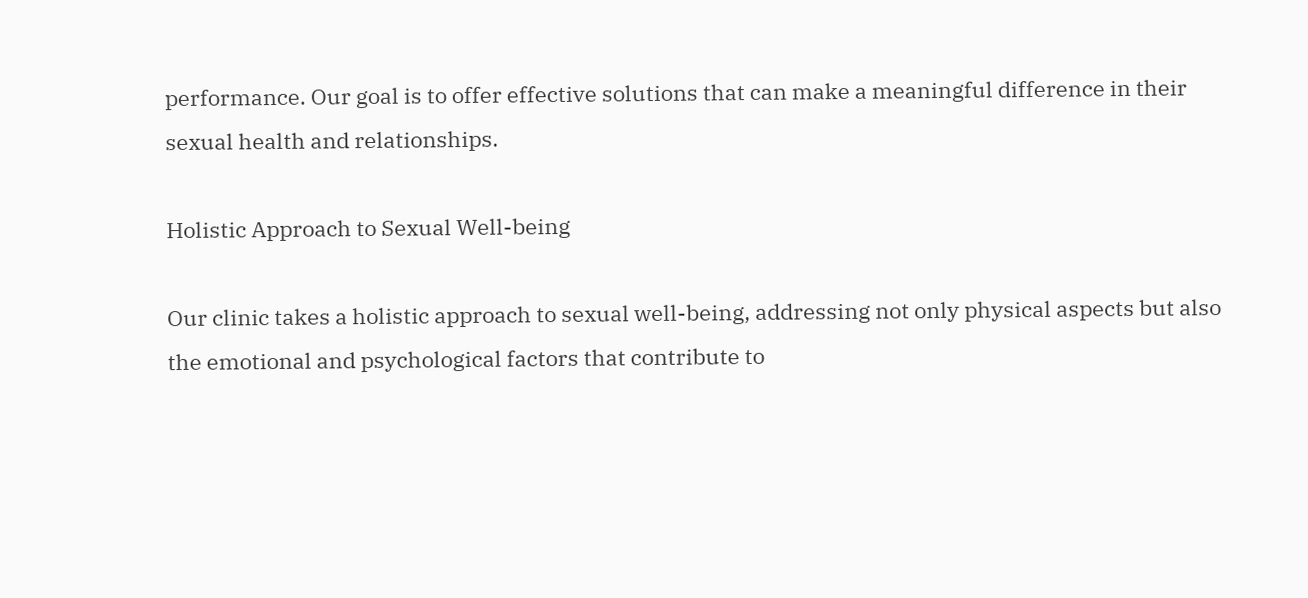performance. Our goal is to offer effective solutions that can make a meaningful difference in their sexual health and relationships.

Holistic Approach to Sexual Well-being

Our clinic takes a holistic approach to sexual well-being, addressing not only physical aspects but also the emotional and psychological factors that contribute to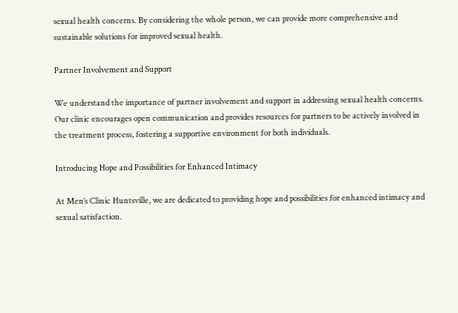sexual health concerns. By considering the whole person, we can provide more comprehensive and sustainable solutions for improved sexual health.

Partner Involvement and Support

We understand the importance of partner involvement and support in addressing sexual health concerns. Our clinic encourages open communication and provides resources for partners to be actively involved in the treatment process, fostering a supportive environment for both individuals.

Introducing Hope and Possibilities for Enhanced Intimacy

At Men’s Clinic Huntsville, we are dedicated to providing hope and possibilities for enhanced intimacy and sexual satisfaction.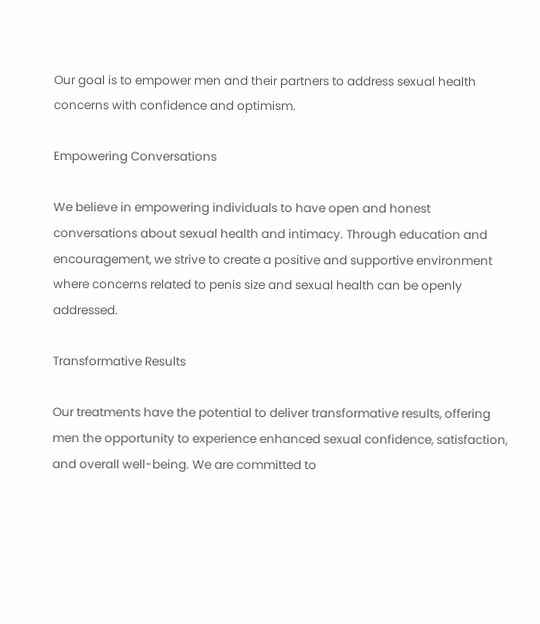Our goal is to empower men and their partners to address sexual health concerns with confidence and optimism.

Empowering Conversations

We believe in empowering individuals to have open and honest conversations about sexual health and intimacy. Through education and encouragement, we strive to create a positive and supportive environment where concerns related to penis size and sexual health can be openly addressed.

Transformative Results

Our treatments have the potential to deliver transformative results, offering men the opportunity to experience enhanced sexual confidence, satisfaction, and overall well-being. We are committed to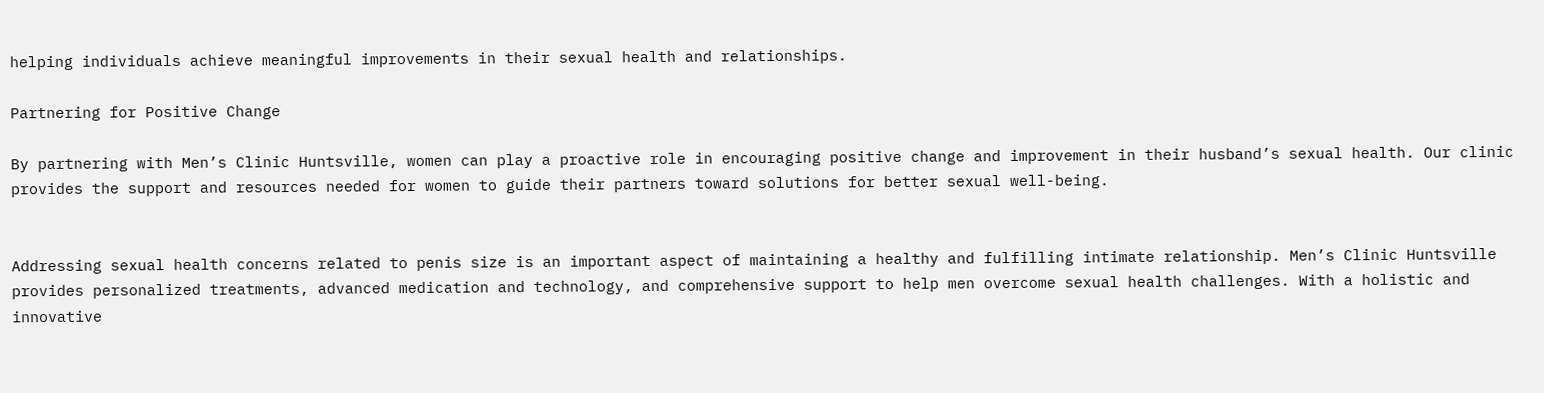helping individuals achieve meaningful improvements in their sexual health and relationships.

Partnering for Positive Change

By partnering with Men’s Clinic Huntsville, women can play a proactive role in encouraging positive change and improvement in their husband’s sexual health. Our clinic provides the support and resources needed for women to guide their partners toward solutions for better sexual well-being.


Addressing sexual health concerns related to penis size is an important aspect of maintaining a healthy and fulfilling intimate relationship. Men’s Clinic Huntsville provides personalized treatments, advanced medication and technology, and comprehensive support to help men overcome sexual health challenges. With a holistic and innovative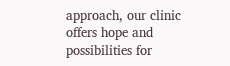approach, our clinic offers hope and possibilities for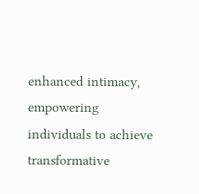enhanced intimacy, empowering individuals to achieve transformative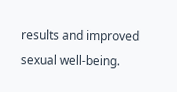results and improved sexual well-being.